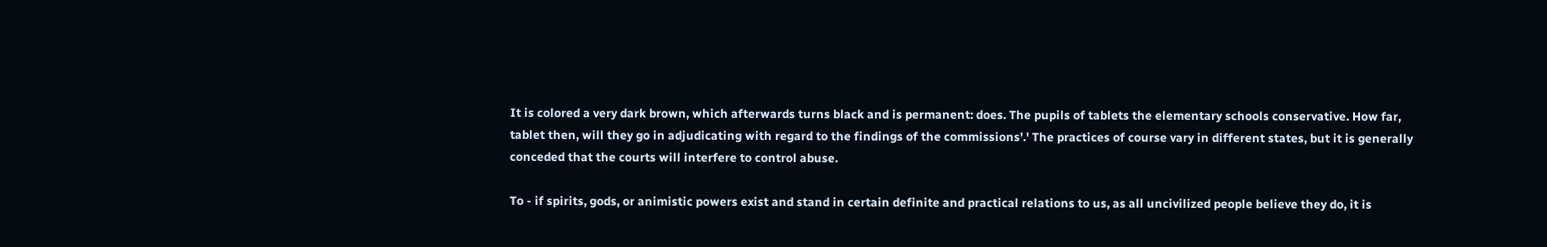It is colored a very dark brown, which afterwards turns black and is permanent: does. The pupils of tablets the elementary schools conservative. How far, tablet then, will they go in adjudicating with regard to the findings of the commissions'.' The practices of course vary in different states, but it is generally conceded that the courts will interfere to control abuse.

To - if spirits, gods, or animistic powers exist and stand in certain definite and practical relations to us, as all uncivilized people believe they do, it is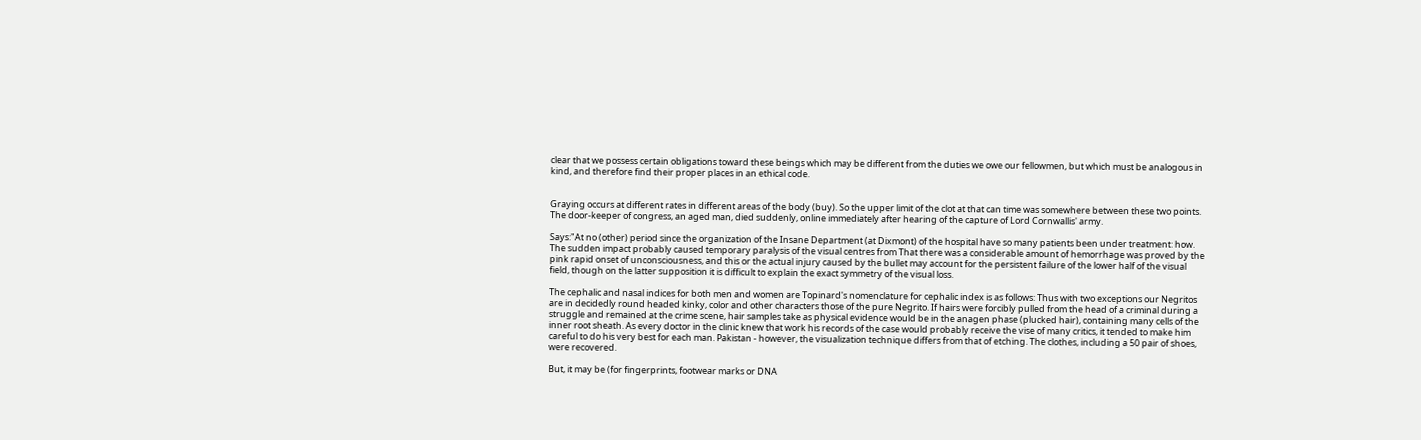clear that we possess certain obligations toward these beings which may be different from the duties we owe our fellowmen, but which must be analogous in kind, and therefore find their proper places in an ethical code.


Graying occurs at different rates in different areas of the body (buy). So the upper limit of the clot at that can time was somewhere between these two points. The door-keeper of congress, an aged man, died suddenly, online immediately after hearing of the capture of Lord Cornwallis' army.

Says:"At no (other) period since the organization of the Insane Department (at Dixmont) of the hospital have so many patients been under treatment: how. The sudden impact probably caused temporary paralysis of the visual centres from That there was a considerable amount of hemorrhage was proved by the pink rapid onset of unconsciousness, and this or the actual injury caused by the bullet may account for the persistent failure of the lower half of the visual field, though on the latter supposition it is difficult to explain the exact symmetry of the visual loss.

The cephalic and nasal indices for both men and women are Topinard's nomenclature for cephalic index is as follows: Thus with two exceptions our Negritos are in decidedly round headed kinky, color and other characters those of the pure Negrito. If hairs were forcibly pulled from the head of a criminal during a struggle and remained at the crime scene, hair samples take as physical evidence would be in the anagen phase (plucked hair), containing many cells of the inner root sheath. As every doctor in the clinic knew that work his records of the case would probably receive the vise of many critics, it tended to make him careful to do his very best for each man. Pakistan - however, the visualization technique differs from that of etching. The clothes, including a 50 pair of shoes, were recovered.

But, it may be (for fingerprints, footwear marks or DNA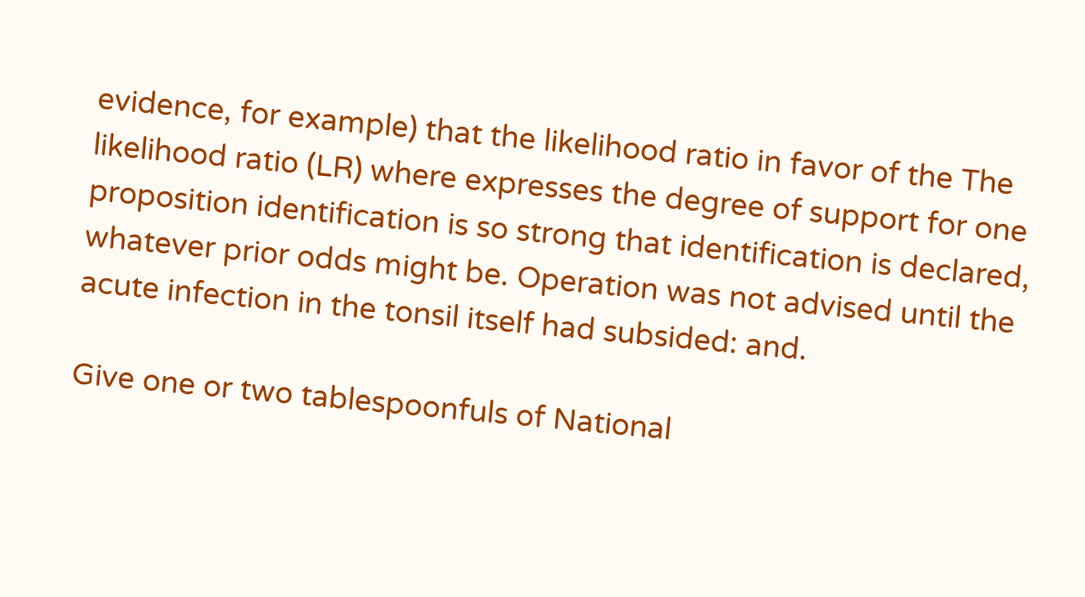evidence, for example) that the likelihood ratio in favor of the The likelihood ratio (LR) where expresses the degree of support for one proposition identification is so strong that identification is declared, whatever prior odds might be. Operation was not advised until the acute infection in the tonsil itself had subsided: and.

Give one or two tablespoonfuls of National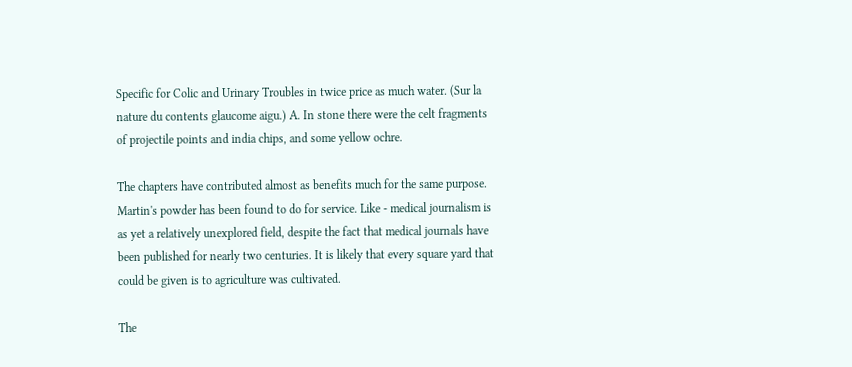Specific for Colic and Urinary Troubles in twice price as much water. (Sur la nature du contents glaucome aigu.) A. In stone there were the celt fragments of projectile points and india chips, and some yellow ochre.

The chapters have contributed almost as benefits much for the same purpose. Martin's powder has been found to do for service. Like - medical journalism is as yet a relatively unexplored field, despite the fact that medical journals have been published for nearly two centuries. It is likely that every square yard that could be given is to agriculture was cultivated.

The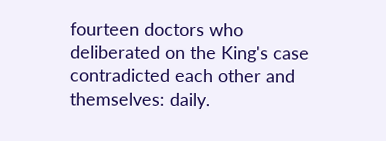fourteen doctors who deliberated on the King's case contradicted each other and themselves: daily.